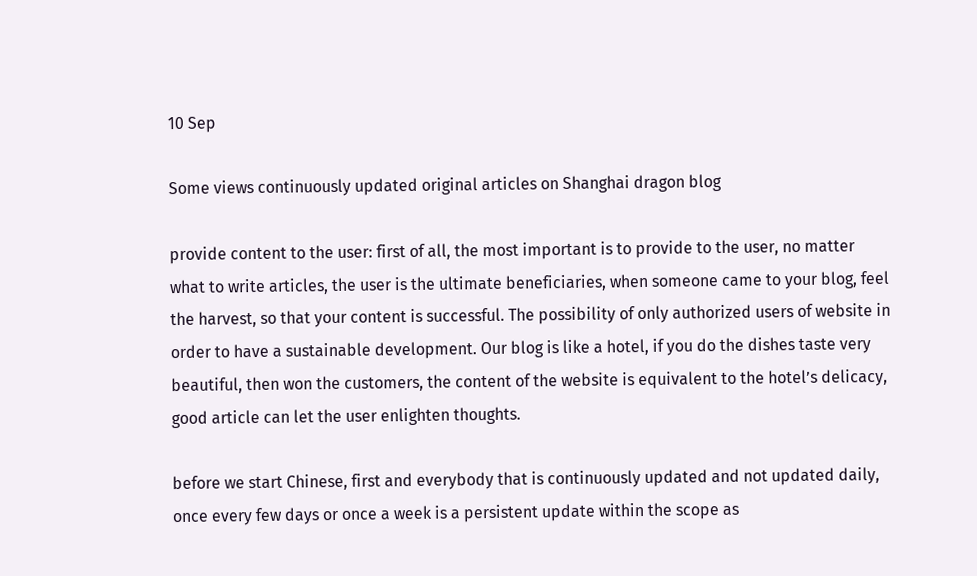10 Sep

Some views continuously updated original articles on Shanghai dragon blog

provide content to the user: first of all, the most important is to provide to the user, no matter what to write articles, the user is the ultimate beneficiaries, when someone came to your blog, feel the harvest, so that your content is successful. The possibility of only authorized users of website in order to have a sustainable development. Our blog is like a hotel, if you do the dishes taste very beautiful, then won the customers, the content of the website is equivalent to the hotel’s delicacy, good article can let the user enlighten thoughts.

before we start Chinese, first and everybody that is continuously updated and not updated daily, once every few days or once a week is a persistent update within the scope as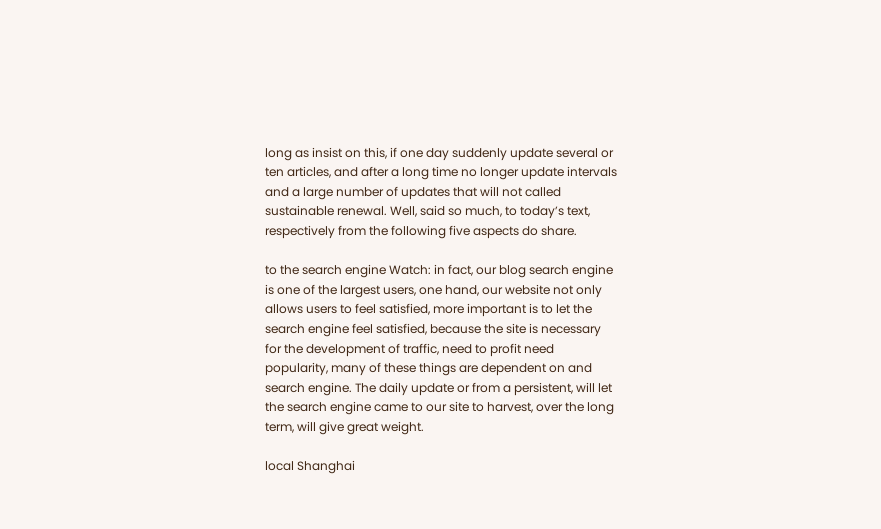long as insist on this, if one day suddenly update several or ten articles, and after a long time no longer update intervals and a large number of updates that will not called sustainable renewal. Well, said so much, to today’s text, respectively from the following five aspects do share.

to the search engine Watch: in fact, our blog search engine is one of the largest users, one hand, our website not only allows users to feel satisfied, more important is to let the search engine feel satisfied, because the site is necessary for the development of traffic, need to profit need popularity, many of these things are dependent on and search engine. The daily update or from a persistent, will let the search engine came to our site to harvest, over the long term, will give great weight.

local Shanghai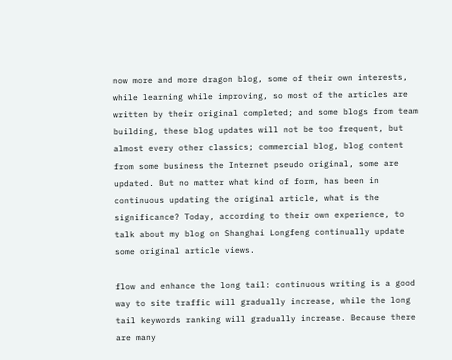now more and more dragon blog, some of their own interests, while learning while improving, so most of the articles are written by their original completed; and some blogs from team building, these blog updates will not be too frequent, but almost every other classics; commercial blog, blog content from some business the Internet pseudo original, some are updated. But no matter what kind of form, has been in continuous updating the original article, what is the significance? Today, according to their own experience, to talk about my blog on Shanghai Longfeng continually update some original article views.

flow and enhance the long tail: continuous writing is a good way to site traffic will gradually increase, while the long tail keywords ranking will gradually increase. Because there are many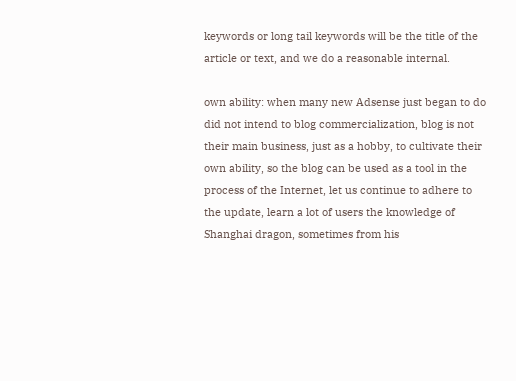keywords or long tail keywords will be the title of the article or text, and we do a reasonable internal.

own ability: when many new Adsense just began to do did not intend to blog commercialization, blog is not their main business, just as a hobby, to cultivate their own ability, so the blog can be used as a tool in the process of the Internet, let us continue to adhere to the update, learn a lot of users the knowledge of Shanghai dragon, sometimes from his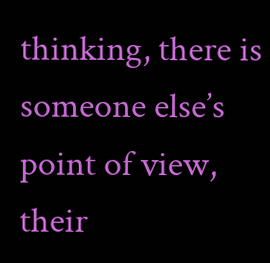thinking, there is someone else’s point of view, their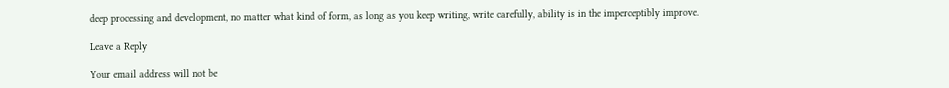deep processing and development, no matter what kind of form, as long as you keep writing, write carefully, ability is in the imperceptibly improve.

Leave a Reply

Your email address will not be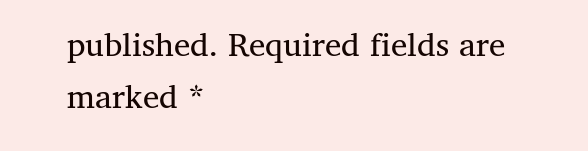published. Required fields are marked *